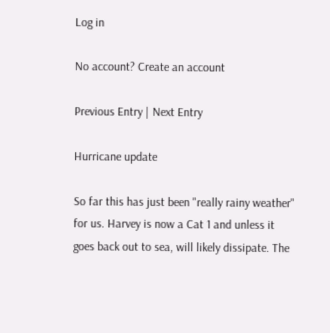Log in

No account? Create an account

Previous Entry | Next Entry

Hurricane update

So far this has just been "really rainy weather" for us. Harvey is now a Cat 1 and unless it goes back out to sea, will likely dissipate. The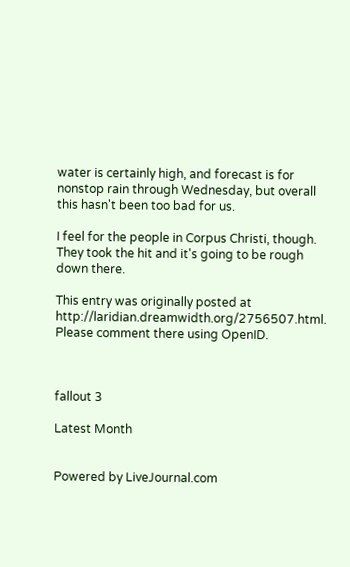water is certainly high, and forecast is for nonstop rain through Wednesday, but overall this hasn't been too bad for us.

I feel for the people in Corpus Christi, though. They took the hit and it's going to be rough down there.

This entry was originally posted at http://laridian.dreamwidth.org/2756507.html. Please comment there using OpenID.



fallout 3

Latest Month


Powered by LiveJournal.com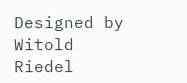Designed by Witold Riedel